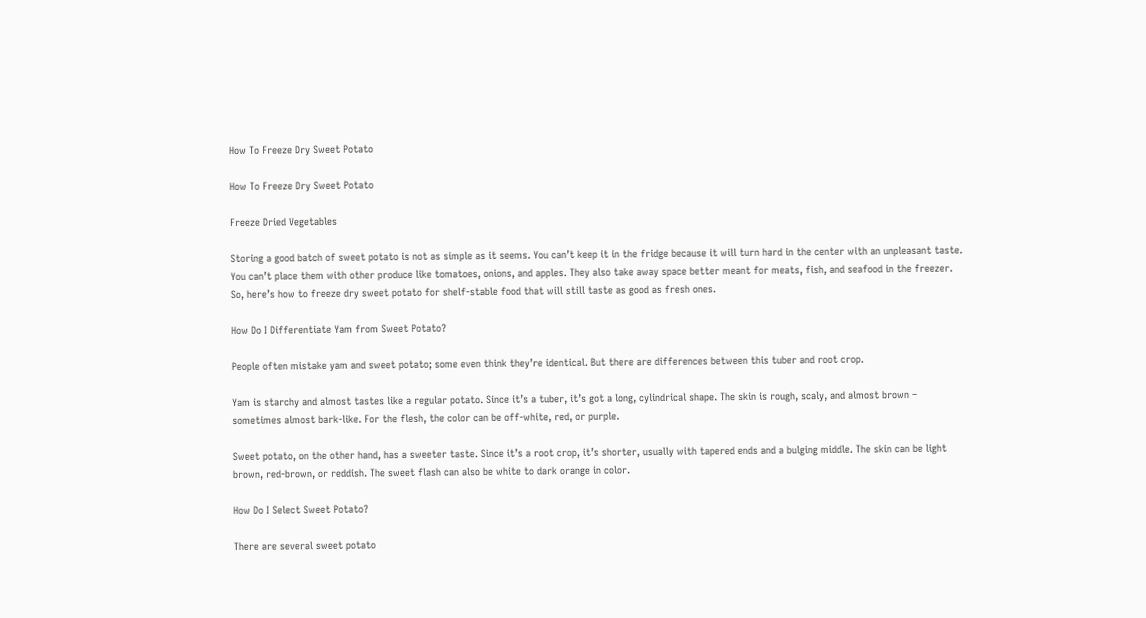How To Freeze Dry Sweet Potato

How To Freeze Dry Sweet Potato

Freeze Dried Vegetables

Storing a good batch of sweet potato is not as simple as it seems. You can’t keep it in the fridge because it will turn hard in the center with an unpleasant taste. You can’t place them with other produce like tomatoes, onions, and apples. They also take away space better meant for meats, fish, and seafood in the freezer. So, here’s how to freeze dry sweet potato for shelf-stable food that will still taste as good as fresh ones.

How Do I Differentiate Yam from Sweet Potato?

People often mistake yam and sweet potato; some even think they’re identical. But there are differences between this tuber and root crop.

Yam is starchy and almost tastes like a regular potato. Since it’s a tuber, it’s got a long, cylindrical shape. The skin is rough, scaly, and almost brown – sometimes almost bark-like. For the flesh, the color can be off-white, red, or purple.

Sweet potato, on the other hand, has a sweeter taste. Since it’s a root crop, it’s shorter, usually with tapered ends and a bulging middle. The skin can be light brown, red-brown, or reddish. The sweet flash can also be white to dark orange in color.

How Do I Select Sweet Potato?

There are several sweet potato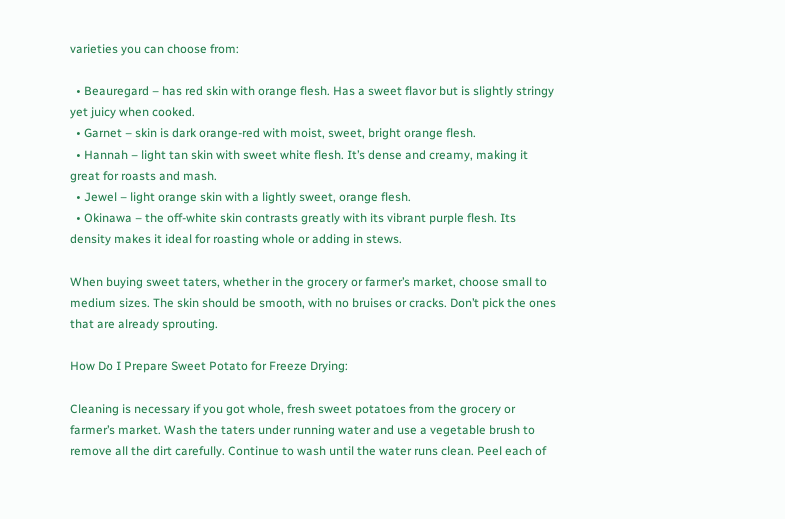varieties you can choose from:

  • Beauregard – has red skin with orange flesh. Has a sweet flavor but is slightly stringy yet juicy when cooked.
  • Garnet – skin is dark orange-red with moist, sweet, bright orange flesh.
  • Hannah – light tan skin with sweet white flesh. It’s dense and creamy, making it great for roasts and mash.
  • Jewel – light orange skin with a lightly sweet, orange flesh.
  • Okinawa – the off-white skin contrasts greatly with its vibrant purple flesh. Its density makes it ideal for roasting whole or adding in stews.

When buying sweet taters, whether in the grocery or farmer’s market, choose small to medium sizes. The skin should be smooth, with no bruises or cracks. Don’t pick the ones that are already sprouting.

How Do I Prepare Sweet Potato for Freeze Drying:

Cleaning is necessary if you got whole, fresh sweet potatoes from the grocery or farmer’s market. Wash the taters under running water and use a vegetable brush to remove all the dirt carefully. Continue to wash until the water runs clean. Peel each of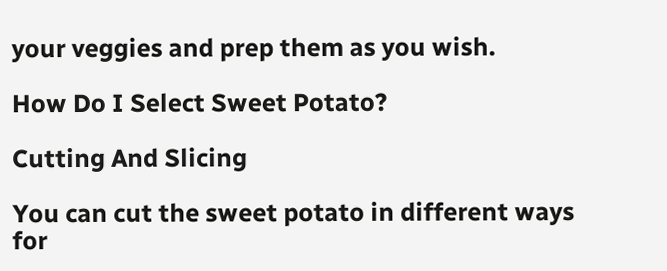your veggies and prep them as you wish.

How Do I Select Sweet Potato?

Cutting And Slicing

You can cut the sweet potato in different ways for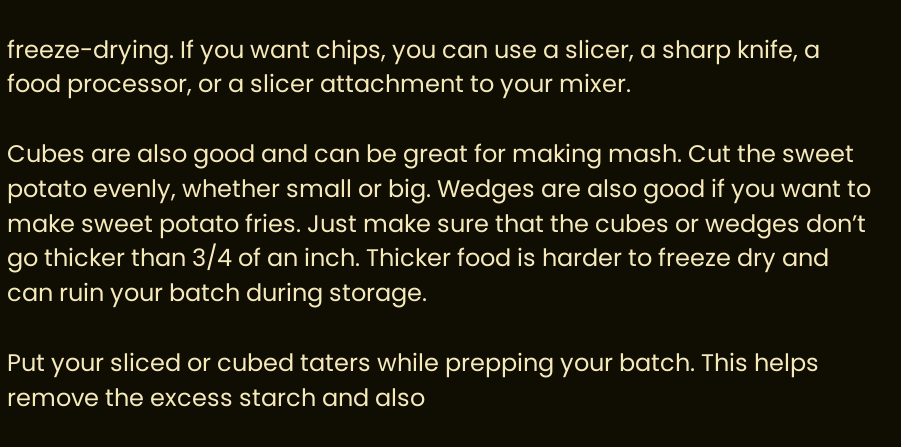freeze-drying. If you want chips, you can use a slicer, a sharp knife, a food processor, or a slicer attachment to your mixer.

Cubes are also good and can be great for making mash. Cut the sweet potato evenly, whether small or big. Wedges are also good if you want to make sweet potato fries. Just make sure that the cubes or wedges don’t go thicker than 3/4 of an inch. Thicker food is harder to freeze dry and can ruin your batch during storage.

Put your sliced or cubed taters while prepping your batch. This helps remove the excess starch and also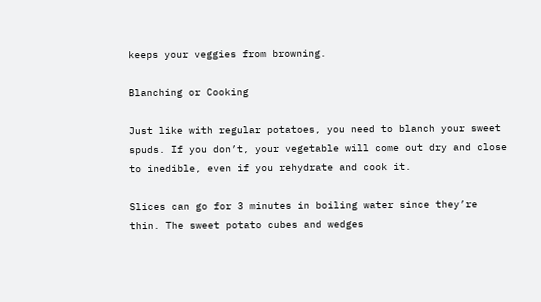keeps your veggies from browning.

Blanching or Cooking

Just like with regular potatoes, you need to blanch your sweet spuds. If you don’t, your vegetable will come out dry and close to inedible, even if you rehydrate and cook it.

Slices can go for 3 minutes in boiling water since they’re thin. The sweet potato cubes and wedges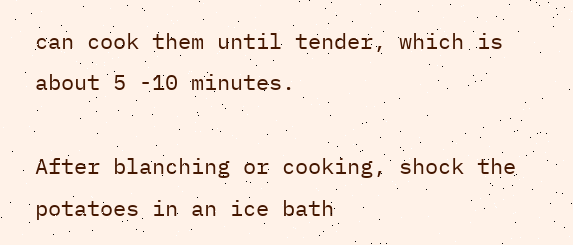can cook them until tender, which is about 5 -10 minutes.

After blanching or cooking, shock the potatoes in an ice bath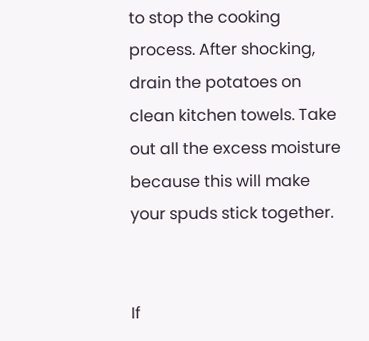to stop the cooking process. After shocking, drain the potatoes on clean kitchen towels. Take out all the excess moisture because this will make your spuds stick together.


If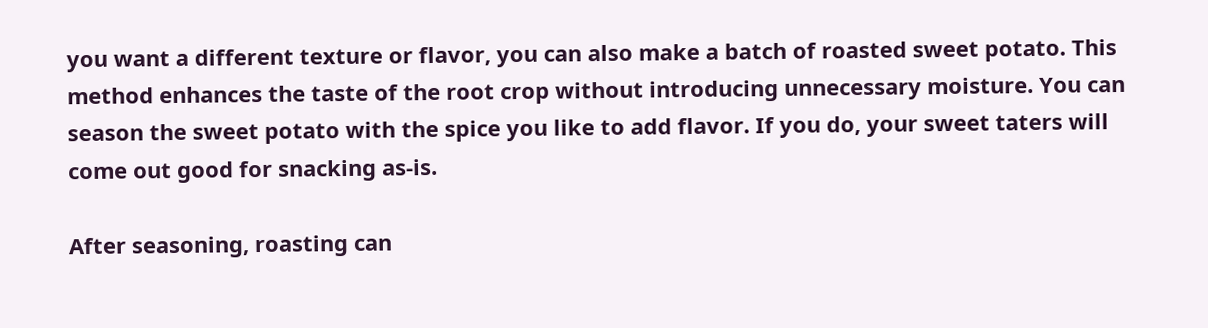you want a different texture or flavor, you can also make a batch of roasted sweet potato. This method enhances the taste of the root crop without introducing unnecessary moisture. You can season the sweet potato with the spice you like to add flavor. If you do, your sweet taters will come out good for snacking as-is.

After seasoning, roasting can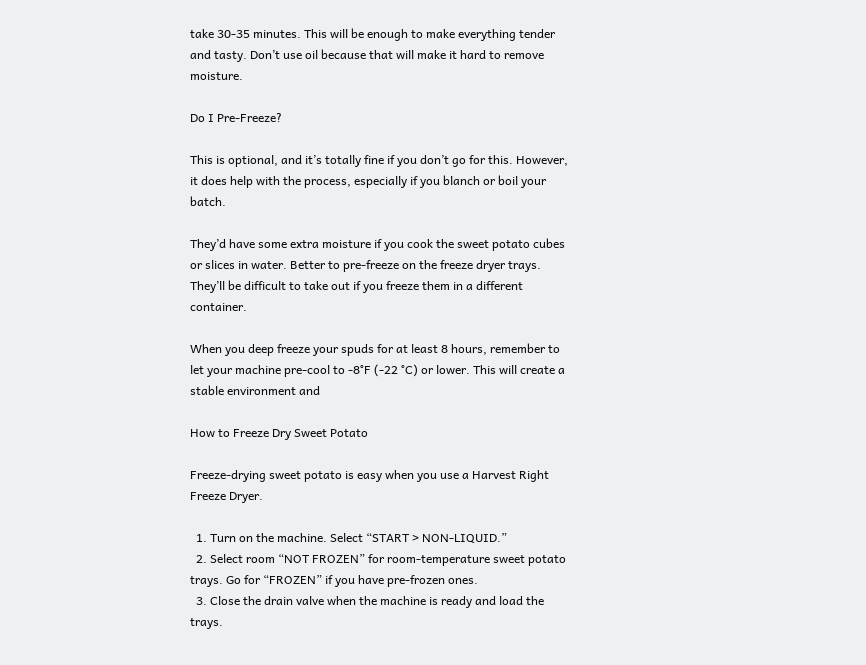take 30-35 minutes. This will be enough to make everything tender and tasty. Don’t use oil because that will make it hard to remove moisture.

Do I Pre-Freeze?

This is optional, and it’s totally fine if you don’t go for this. However, it does help with the process, especially if you blanch or boil your batch.

They’d have some extra moisture if you cook the sweet potato cubes or slices in water. Better to pre-freeze on the freeze dryer trays. They’ll be difficult to take out if you freeze them in a different container.

When you deep freeze your spuds for at least 8 hours, remember to let your machine pre-cool to -8°F (-22 °C) or lower. This will create a stable environment and

How to Freeze Dry Sweet Potato

Freeze-drying sweet potato is easy when you use a Harvest Right Freeze Dryer.

  1. Turn on the machine. Select “START > NON-LIQUID.”
  2. Select room “NOT FROZEN” for room-temperature sweet potato trays. Go for “FROZEN” if you have pre-frozen ones.
  3. Close the drain valve when the machine is ready and load the trays.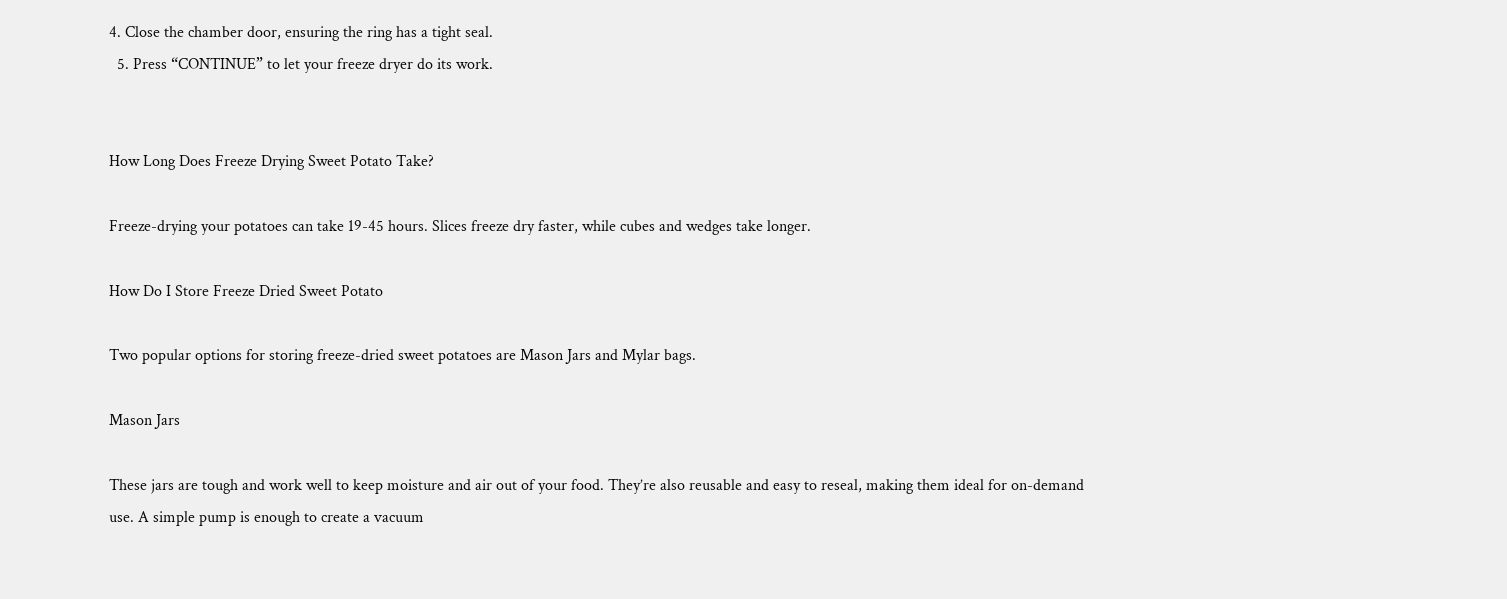4. Close the chamber door, ensuring the ring has a tight seal.
  5. Press “CONTINUE” to let your freeze dryer do its work.


How Long Does Freeze Drying Sweet Potato Take?

Freeze-drying your potatoes can take 19-45 hours. Slices freeze dry faster, while cubes and wedges take longer.

How Do I Store Freeze Dried Sweet Potato

Two popular options for storing freeze-dried sweet potatoes are Mason Jars and Mylar bags.

Mason Jars

These jars are tough and work well to keep moisture and air out of your food. They’re also reusable and easy to reseal, making them ideal for on-demand use. A simple pump is enough to create a vacuum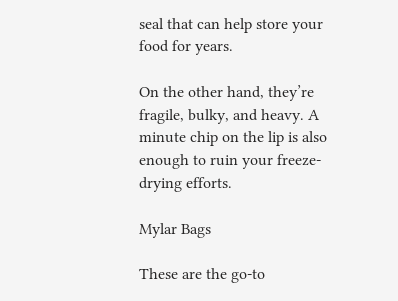seal that can help store your food for years.

On the other hand, they’re fragile, bulky, and heavy. A minute chip on the lip is also enough to ruin your freeze-drying efforts.

Mylar Bags

These are the go-to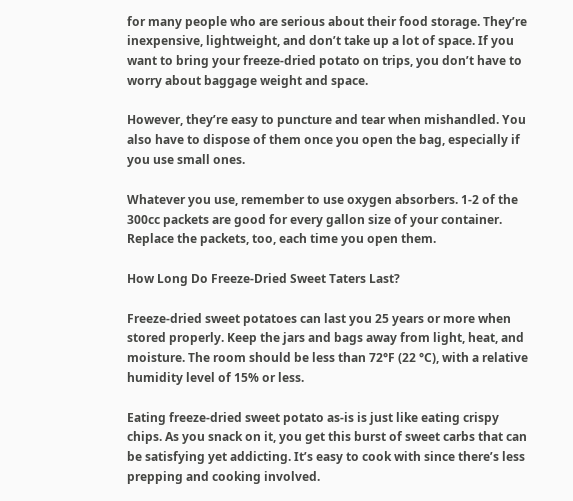for many people who are serious about their food storage. They’re inexpensive, lightweight, and don’t take up a lot of space. If you want to bring your freeze-dried potato on trips, you don’t have to worry about baggage weight and space.

However, they’re easy to puncture and tear when mishandled. You also have to dispose of them once you open the bag, especially if you use small ones.

Whatever you use, remember to use oxygen absorbers. 1-2 of the 300cc packets are good for every gallon size of your container. Replace the packets, too, each time you open them.

How Long Do Freeze-Dried Sweet Taters Last?

Freeze-dried sweet potatoes can last you 25 years or more when stored properly. Keep the jars and bags away from light, heat, and moisture. The room should be less than 72°F (22 °C), with a relative humidity level of 15% or less.

Eating freeze-dried sweet potato as-is is just like eating crispy chips. As you snack on it, you get this burst of sweet carbs that can be satisfying yet addicting. It’s easy to cook with since there’s less prepping and cooking involved.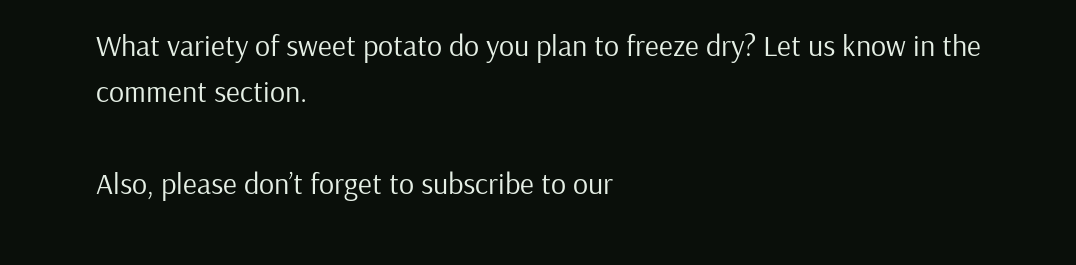What variety of sweet potato do you plan to freeze dry? Let us know in the comment section.

Also, please don’t forget to subscribe to our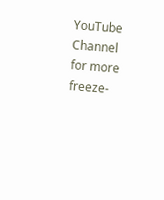YouTube Channel for more freeze-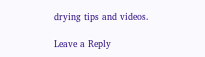drying tips and videos.

Leave a Reply